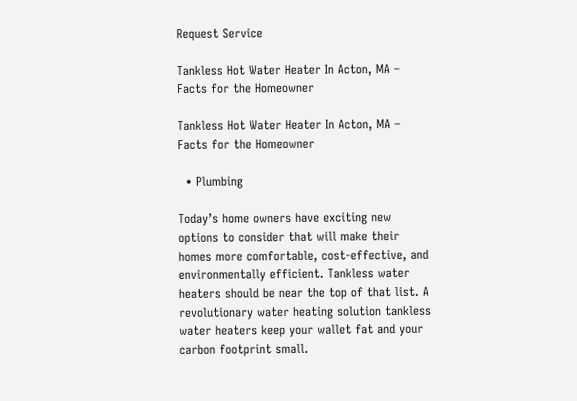Request Service

Tankless Hot Water Heater In Acton, MA – Facts for the Homeowner

Tankless Hot Water Heater In Acton, MA – Facts for the Homeowner

  • Plumbing

Today’s home owners have exciting new options to consider that will make their homes more comfortable, cost-effective, and environmentally efficient. Tankless water heaters should be near the top of that list. A revolutionary water heating solution tankless water heaters keep your wallet fat and your carbon footprint small.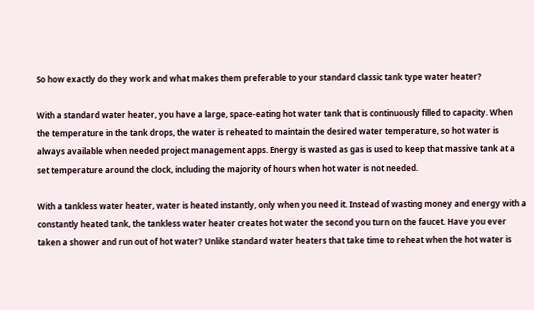So how exactly do they work and what makes them preferable to your standard classic tank type water heater?

With a standard water heater, you have a large, space-eating hot water tank that is continuously filled to capacity. When the temperature in the tank drops, the water is reheated to maintain the desired water temperature, so hot water is always available when needed project management apps. Energy is wasted as gas is used to keep that massive tank at a set temperature around the clock, including the majority of hours when hot water is not needed.

With a tankless water heater, water is heated instantly, only when you need it. Instead of wasting money and energy with a constantly heated tank, the tankless water heater creates hot water the second you turn on the faucet. Have you ever taken a shower and run out of hot water? Unlike standard water heaters that take time to reheat when the hot water is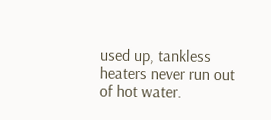used up, tankless heaters never run out of hot water.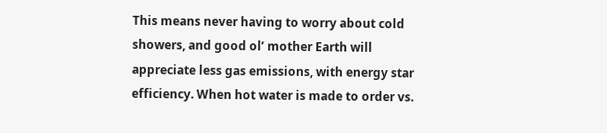This means never having to worry about cold showers, and good ol’ mother Earth will appreciate less gas emissions, with energy star efficiency. When hot water is made to order vs.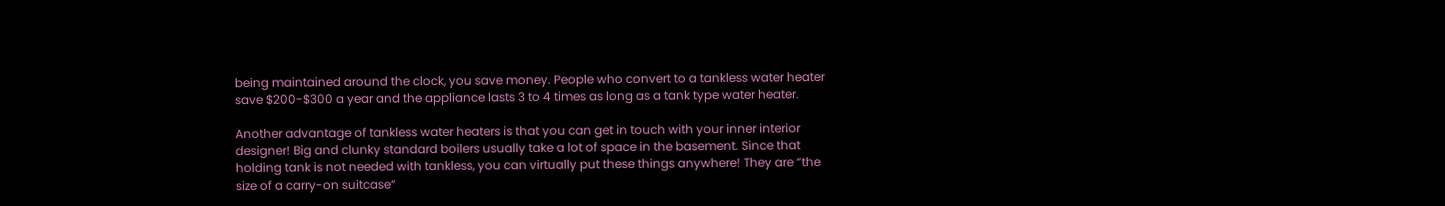being maintained around the clock, you save money. People who convert to a tankless water heater save $200-$300 a year and the appliance lasts 3 to 4 times as long as a tank type water heater.

Another advantage of tankless water heaters is that you can get in touch with your inner interior designer! Big and clunky standard boilers usually take a lot of space in the basement. Since that holding tank is not needed with tankless, you can virtually put these things anywhere! They are “the size of a carry-on suitcase“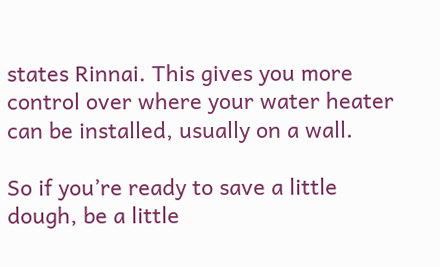states Rinnai. This gives you more control over where your water heater can be installed, usually on a wall.

So if you’re ready to save a little dough, be a little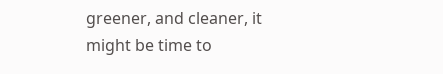greener, and cleaner, it might be time to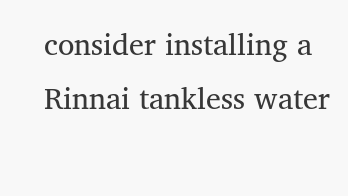consider installing a Rinnai tankless water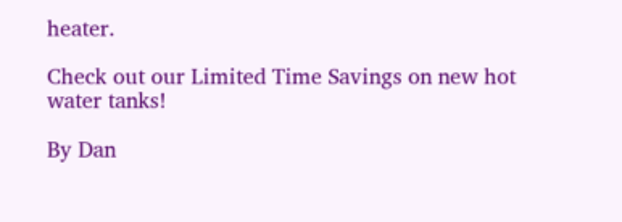heater.

Check out our Limited Time Savings on new hot water tanks!

By Dan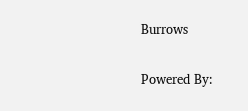Burrows

Powered By: